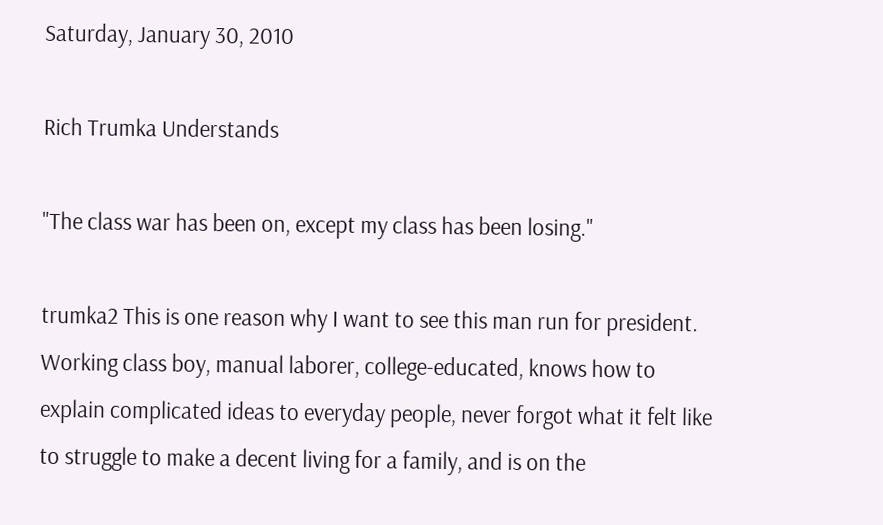Saturday, January 30, 2010

Rich Trumka Understands

"The class war has been on, except my class has been losing."

trumka2 This is one reason why I want to see this man run for president. Working class boy, manual laborer, college-educated, knows how to explain complicated ideas to everyday people, never forgot what it felt like to struggle to make a decent living for a family, and is on the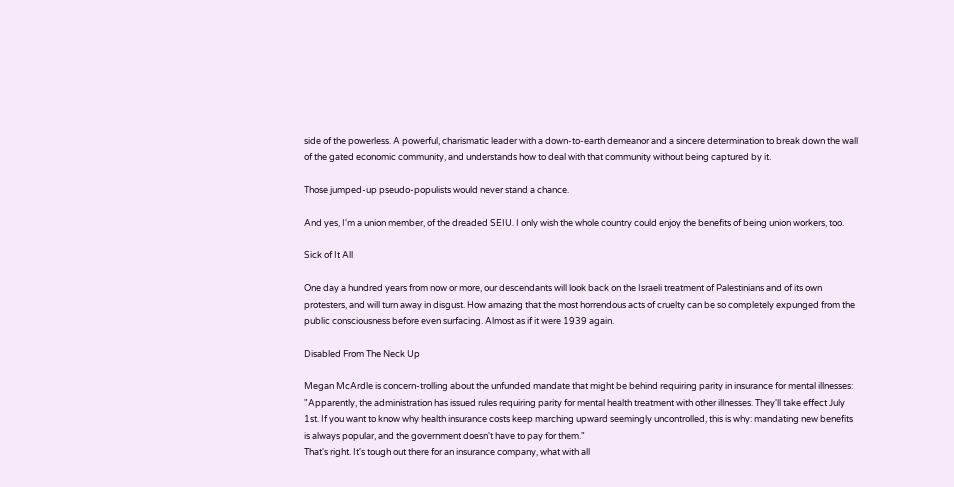side of the powerless. A powerful, charismatic leader with a down-to-earth demeanor and a sincere determination to break down the wall of the gated economic community, and understands how to deal with that community without being captured by it.

Those jumped-up pseudo-populists would never stand a chance.

And yes, I'm a union member, of the dreaded SEIU. I only wish the whole country could enjoy the benefits of being union workers, too.

Sick of It All

One day a hundred years from now or more, our descendants will look back on the Israeli treatment of Palestinians and of its own protesters, and will turn away in disgust. How amazing that the most horrendous acts of cruelty can be so completely expunged from the public consciousness before even surfacing. Almost as if it were 1939 again.

Disabled From The Neck Up

Megan McArdle is concern-trolling about the unfunded mandate that might be behind requiring parity in insurance for mental illnesses:
"Apparently, the administration has issued rules requiring parity for mental health treatment with other illnesses. They'll take effect July 1st. If you want to know why health insurance costs keep marching upward seemingly uncontrolled, this is why: mandating new benefits is always popular, and the government doesn't have to pay for them."
That's right. It's tough out there for an insurance company, what with all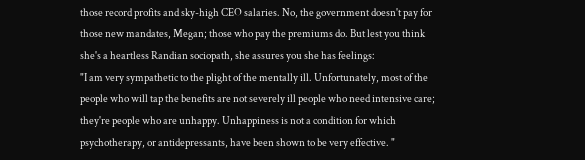those record profits and sky-high CEO salaries. No, the government doesn't pay for those new mandates, Megan; those who pay the premiums do. But lest you think she's a heartless Randian sociopath, she assures you she has feelings:
"I am very sympathetic to the plight of the mentally ill. Unfortunately, most of the people who will tap the benefits are not severely ill people who need intensive care; they're people who are unhappy. Unhappiness is not a condition for which psychotherapy, or antidepressants, have been shown to be very effective. "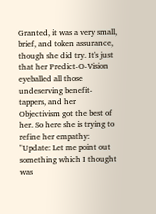Granted, it was a very small, brief, and token assurance, though she did try. It's just that her Predict-O-Vision eyeballed all those undeserving benefit-tappers, and her Objectivism got the best of her. So here she is trying to refine her empathy:
"Update: Let me point out something which I thought was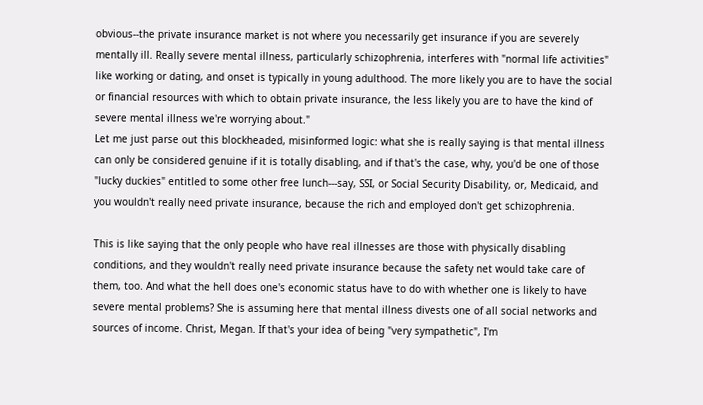obvious--the private insurance market is not where you necessarily get insurance if you are severely mentally ill. Really severe mental illness, particularly schizophrenia, interferes with "normal life activities" like working or dating, and onset is typically in young adulthood. The more likely you are to have the social or financial resources with which to obtain private insurance, the less likely you are to have the kind of severe mental illness we're worrying about."
Let me just parse out this blockheaded, misinformed logic: what she is really saying is that mental illness can only be considered genuine if it is totally disabling, and if that's the case, why, you'd be one of those "lucky duckies" entitled to some other free lunch---say, SSI, or Social Security Disability, or, Medicaid, and you wouldn't really need private insurance, because the rich and employed don't get schizophrenia.

This is like saying that the only people who have real illnesses are those with physically disabling conditions, and they wouldn't really need private insurance because the safety net would take care of them, too. And what the hell does one's economic status have to do with whether one is likely to have severe mental problems? She is assuming here that mental illness divests one of all social networks and sources of income. Christ, Megan. If that's your idea of being "very sympathetic", I'm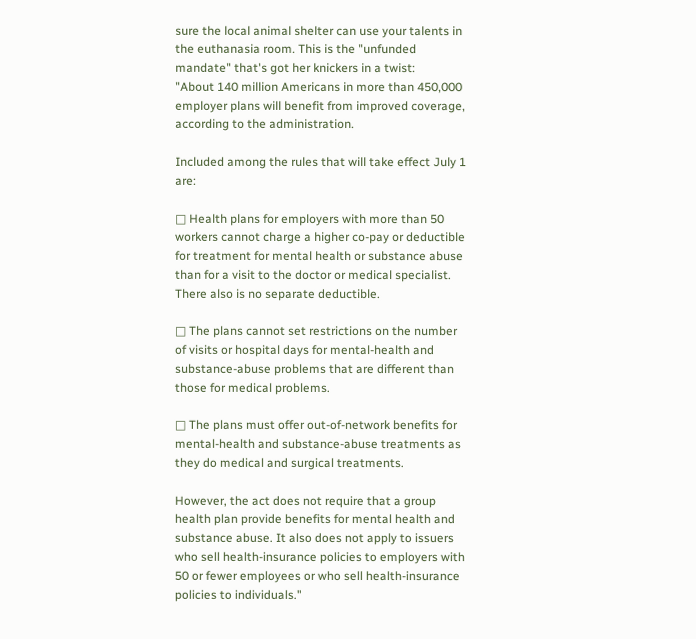sure the local animal shelter can use your talents in the euthanasia room. This is the "unfunded mandate" that's got her knickers in a twist:
"About 140 million Americans in more than 450,000 employer plans will benefit from improved coverage, according to the administration.

Included among the rules that will take effect July 1 are:

□ Health plans for employers with more than 50 workers cannot charge a higher co-pay or deductible for treatment for mental health or substance abuse than for a visit to the doctor or medical specialist. There also is no separate deductible.

□ The plans cannot set restrictions on the number of visits or hospital days for mental-health and substance-abuse problems that are different than those for medical problems.

□ The plans must offer out-of-network benefits for mental-health and substance-abuse treatments as they do medical and surgical treatments.

However, the act does not require that a group health plan provide benefits for mental health and substance abuse. It also does not apply to issuers who sell health-insurance policies to employers with 50 or fewer employees or who sell health-insurance policies to individuals."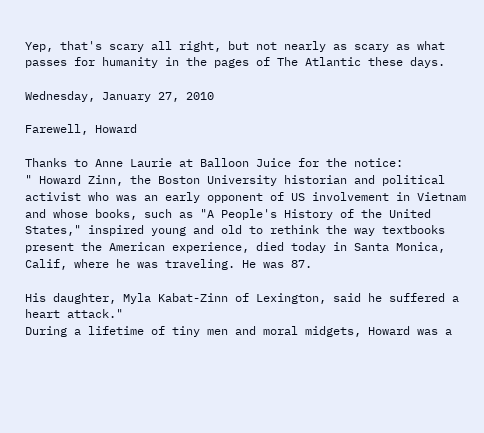Yep, that's scary all right, but not nearly as scary as what passes for humanity in the pages of The Atlantic these days.

Wednesday, January 27, 2010

Farewell, Howard

Thanks to Anne Laurie at Balloon Juice for the notice:
" Howard Zinn, the Boston University historian and political activist who was an early opponent of US involvement in Vietnam and whose books, such as "A People's History of the United States," inspired young and old to rethink the way textbooks present the American experience, died today in Santa Monica, Calif, where he was traveling. He was 87.

His daughter, Myla Kabat-Zinn of Lexington, said he suffered a heart attack."
During a lifetime of tiny men and moral midgets, Howard was a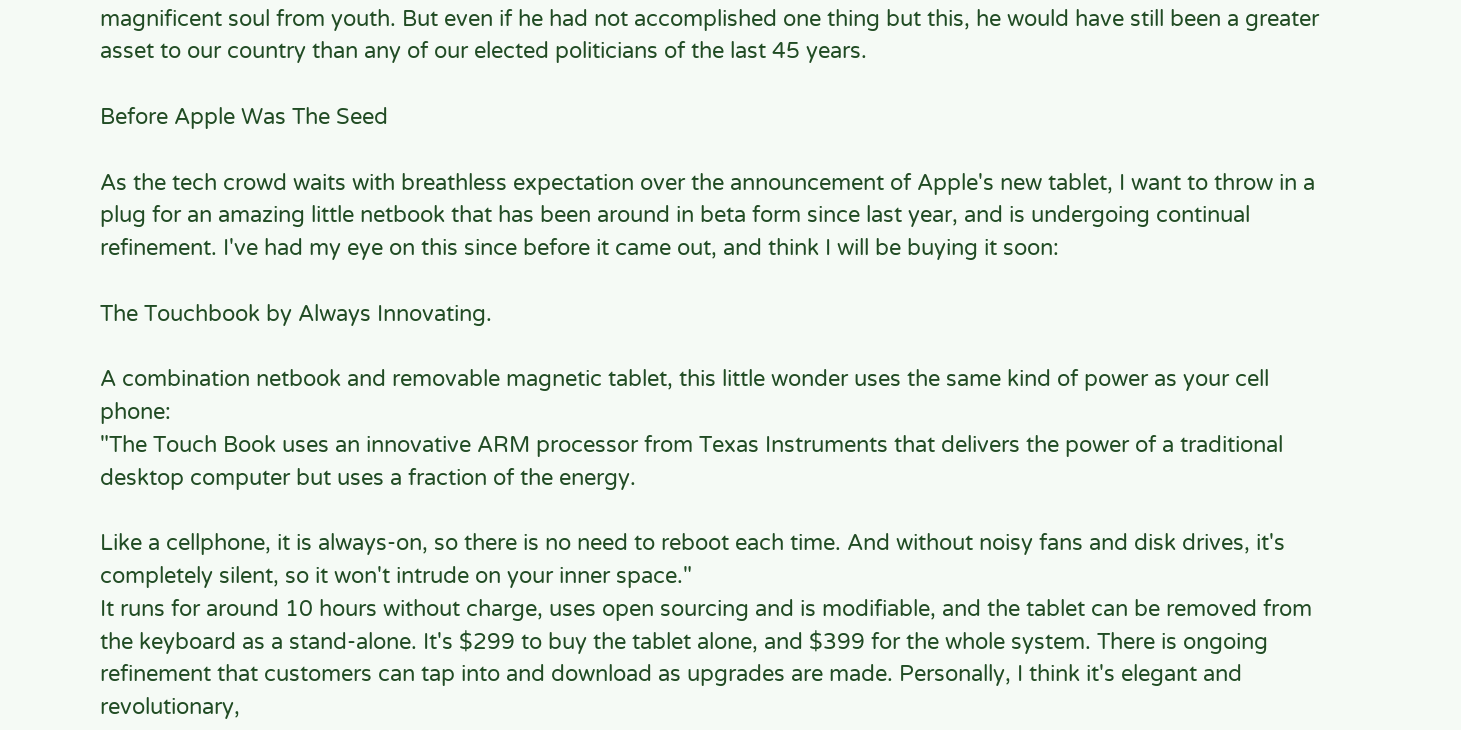magnificent soul from youth. But even if he had not accomplished one thing but this, he would have still been a greater asset to our country than any of our elected politicians of the last 45 years.

Before Apple Was The Seed

As the tech crowd waits with breathless expectation over the announcement of Apple's new tablet, I want to throw in a plug for an amazing little netbook that has been around in beta form since last year, and is undergoing continual refinement. I've had my eye on this since before it came out, and think I will be buying it soon:

The Touchbook by Always Innovating.

A combination netbook and removable magnetic tablet, this little wonder uses the same kind of power as your cell phone:
"The Touch Book uses an innovative ARM processor from Texas Instruments that delivers the power of a traditional desktop computer but uses a fraction of the energy.

Like a cellphone, it is always-on, so there is no need to reboot each time. And without noisy fans and disk drives, it's completely silent, so it won't intrude on your inner space."
It runs for around 10 hours without charge, uses open sourcing and is modifiable, and the tablet can be removed from the keyboard as a stand-alone. It's $299 to buy the tablet alone, and $399 for the whole system. There is ongoing refinement that customers can tap into and download as upgrades are made. Personally, I think it's elegant and revolutionary,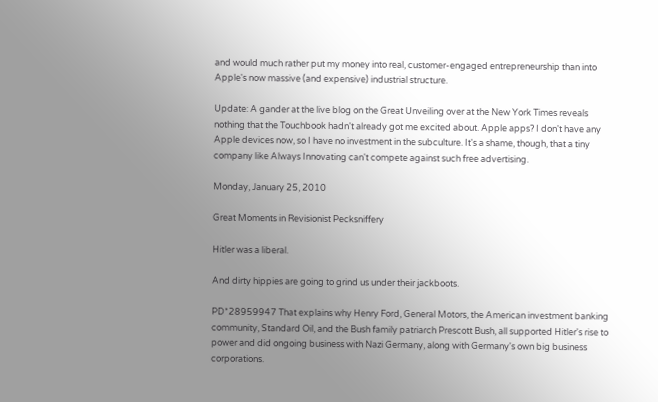and would much rather put my money into real, customer-engaged entrepreneurship than into Apple's now massive (and expensive) industrial structure.

Update: A gander at the live blog on the Great Unveiling over at the New York Times reveals nothing that the Touchbook hadn't already got me excited about. Apple apps? I don't have any Apple devices now, so I have no investment in the subculture. It's a shame, though, that a tiny company like Always Innovating can't compete against such free advertising.

Monday, January 25, 2010

Great Moments in Revisionist Pecksniffery

Hitler was a liberal.

And dirty hippies are going to grind us under their jackboots.

PD*28959947 That explains why Henry Ford, General Motors, the American investment banking community, Standard Oil, and the Bush family patriarch Prescott Bush, all supported Hitler's rise to power and did ongoing business with Nazi Germany, along with Germany's own big business corporations.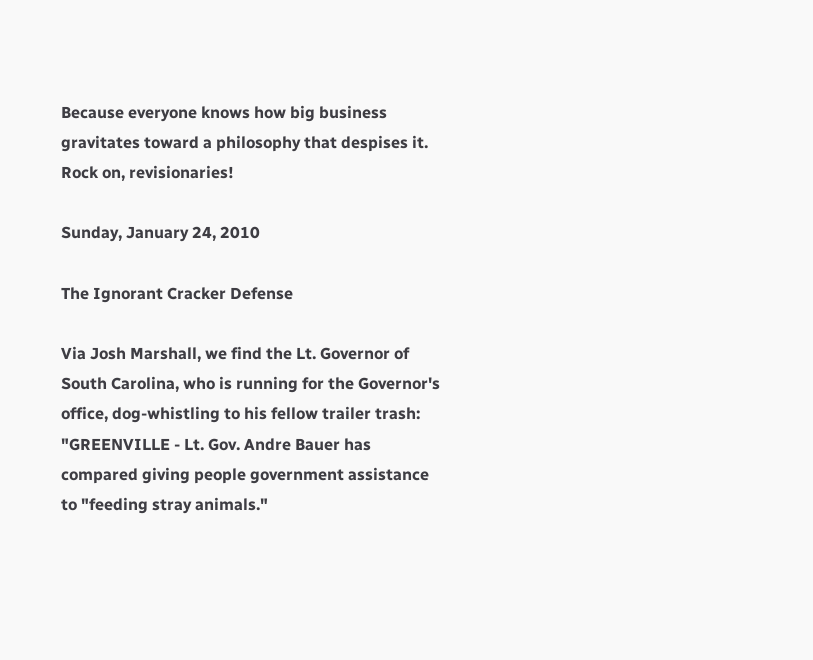Because everyone knows how big business gravitates toward a philosophy that despises it. Rock on, revisionaries!

Sunday, January 24, 2010

The Ignorant Cracker Defense

Via Josh Marshall, we find the Lt. Governor of South Carolina, who is running for the Governor's office, dog-whistling to his fellow trailer trash:
"GREENVILLE - Lt. Gov. Andre Bauer has compared giving people government assistance to "feeding stray animals."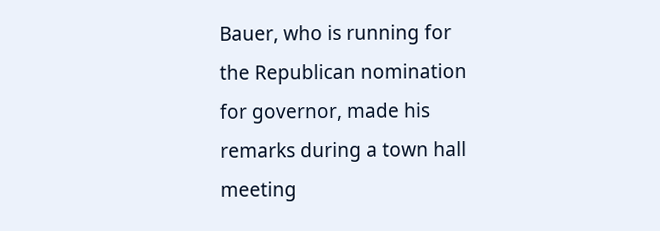Bauer, who is running for the Republican nomination for governor, made his remarks during a town hall meeting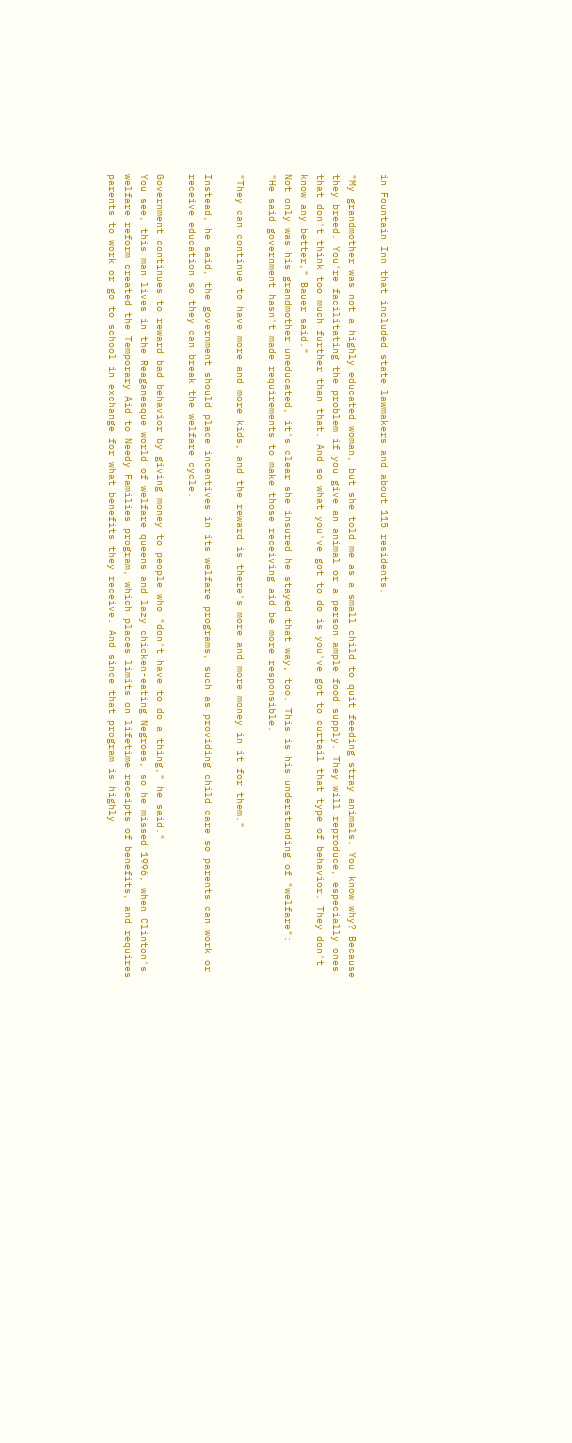in Fountain Inn that included state lawmakers and about 115 residents.

"My grandmother was not a highly educated woman, but she told me as a small child to quit feeding stray animals. You know why? Because they breed. You're facilitating the problem if you give an animal or a person ample food supply. They will reproduce, especially ones that don't think too much further than that. And so what you've got to do is you've got to curtail that type of behavior. They don't know any better," Bauer said."
Not only was his grandmother uneducated, it's clear she insured he stayed that way, too. This is his understanding of "welfare":
"He said government hasn't made requirements to make those receiving aid be more responsible.

"They can continue to have more and more kids, and the reward is there's more and more money in it for them."

Instead, he said, the government should place incentives in its welfare programs, such as providing child care so parents can work or receive education so they can break the welfare cycle.

Government continues to reward bad behavior by giving money to people who "don't have to do a thing," he said."
You see, this man lives in the Reaganesque world of welfare queens and lazy chicken-eating Negroes, so he missed 1996, when Clinton's welfare reform created the Temporary Aid to Needy Families program, which places limits on lifetime receipts of benefits, and requires parents to work or go to school in exchange for what benefits they receive. And since that program is highly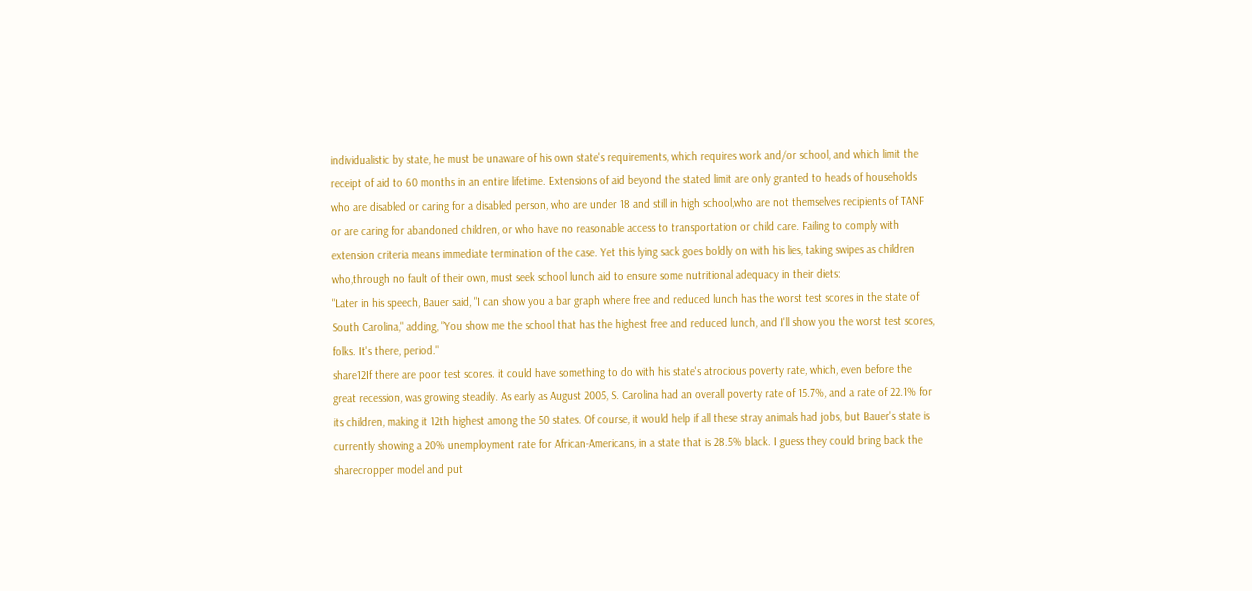individualistic by state, he must be unaware of his own state's requirements, which requires work and/or school, and which limit the receipt of aid to 60 months in an entire lifetime. Extensions of aid beyond the stated limit are only granted to heads of households who are disabled or caring for a disabled person, who are under 18 and still in high school,who are not themselves recipients of TANF or are caring for abandoned children, or who have no reasonable access to transportation or child care. Failing to comply with extension criteria means immediate termination of the case. Yet this lying sack goes boldly on with his lies, taking swipes as children who,through no fault of their own, must seek school lunch aid to ensure some nutritional adequacy in their diets:
"Later in his speech, Bauer said, "I can show you a bar graph where free and reduced lunch has the worst test scores in the state of South Carolina," adding, "You show me the school that has the highest free and reduced lunch, and I'll show you the worst test scores, folks. It's there, period."
share12If there are poor test scores. it could have something to do with his state's atrocious poverty rate, which, even before the great recession, was growing steadily. As early as August 2005, S. Carolina had an overall poverty rate of 15.7%, and a rate of 22.1% for its children, making it 12th highest among the 50 states. Of course, it would help if all these stray animals had jobs, but Bauer's state is currently showing a 20% unemployment rate for African-Americans, in a state that is 28.5% black. I guess they could bring back the sharecropper model and put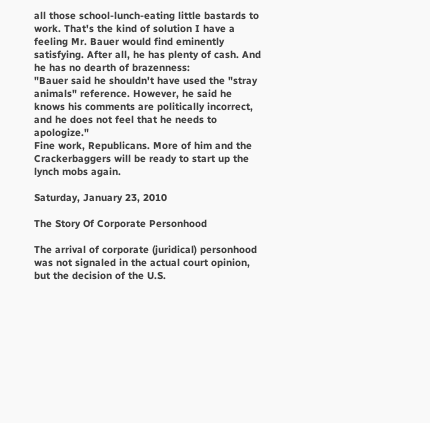all those school-lunch-eating little bastards to work. That's the kind of solution I have a feeling Mr. Bauer would find eminently satisfying. After all, he has plenty of cash. And he has no dearth of brazenness:
"Bauer said he shouldn't have used the "stray animals" reference. However, he said he knows his comments are politically incorrect, and he does not feel that he needs to apologize."
Fine work, Republicans. More of him and the Crackerbaggers will be ready to start up the lynch mobs again.

Saturday, January 23, 2010

The Story Of Corporate Personhood

The arrival of corporate (juridical) personhood was not signaled in the actual court opinion, but the decision of the U.S.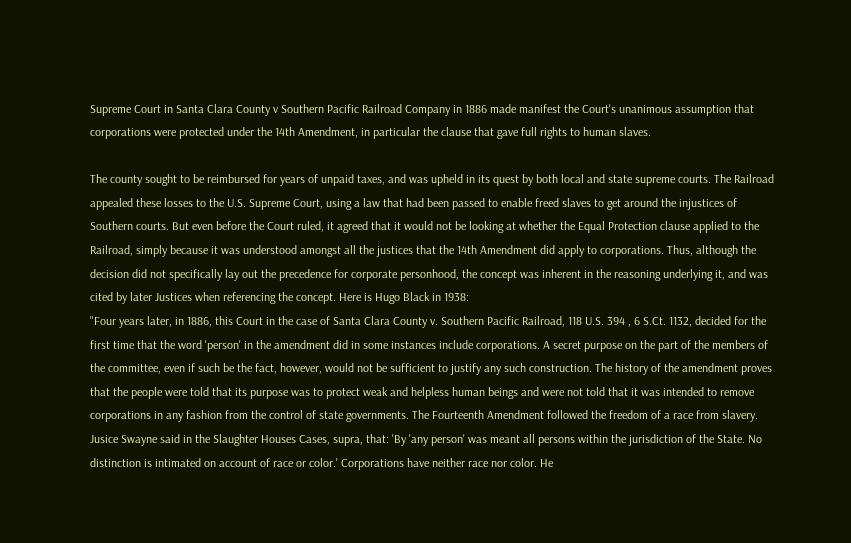Supreme Court in Santa Clara County v Southern Pacific Railroad Company in 1886 made manifest the Court's unanimous assumption that corporations were protected under the 14th Amendment, in particular the clause that gave full rights to human slaves.

The county sought to be reimbursed for years of unpaid taxes, and was upheld in its quest by both local and state supreme courts. The Railroad appealed these losses to the U.S. Supreme Court, using a law that had been passed to enable freed slaves to get around the injustices of Southern courts. But even before the Court ruled, it agreed that it would not be looking at whether the Equal Protection clause applied to the Railroad, simply because it was understood amongst all the justices that the 14th Amendment did apply to corporations. Thus, although the decision did not specifically lay out the precedence for corporate personhood, the concept was inherent in the reasoning underlying it, and was cited by later Justices when referencing the concept. Here is Hugo Black in 1938:
"Four years later, in 1886, this Court in the case of Santa Clara County v. Southern Pacific Railroad, 118 U.S. 394 , 6 S.Ct. 1132, decided for the first time that the word 'person' in the amendment did in some instances include corporations. A secret purpose on the part of the members of the committee, even if such be the fact, however, would not be sufficient to justify any such construction. The history of the amendment proves that the people were told that its purpose was to protect weak and helpless human beings and were not told that it was intended to remove corporations in any fashion from the control of state governments. The Fourteenth Amendment followed the freedom of a race from slavery. Jusice Swayne said in the Slaughter Houses Cases, supra, that: 'By 'any person' was meant all persons within the jurisdiction of the State. No distinction is intimated on account of race or color.' Corporations have neither race nor color. He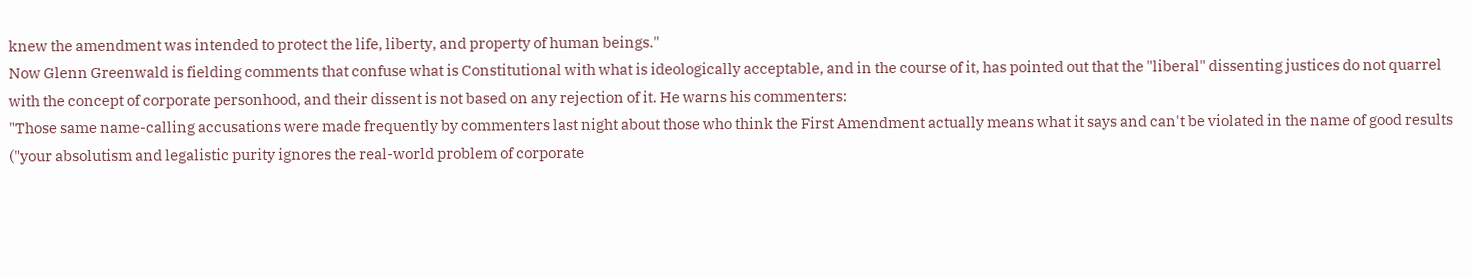knew the amendment was intended to protect the life, liberty, and property of human beings."
Now Glenn Greenwald is fielding comments that confuse what is Constitutional with what is ideologically acceptable, and in the course of it, has pointed out that the "liberal" dissenting justices do not quarrel with the concept of corporate personhood, and their dissent is not based on any rejection of it. He warns his commenters:
"Those same name-calling accusations were made frequently by commenters last night about those who think the First Amendment actually means what it says and can't be violated in the name of good results ("your absolutism and legalistic purity ignores the real-world problem of corporate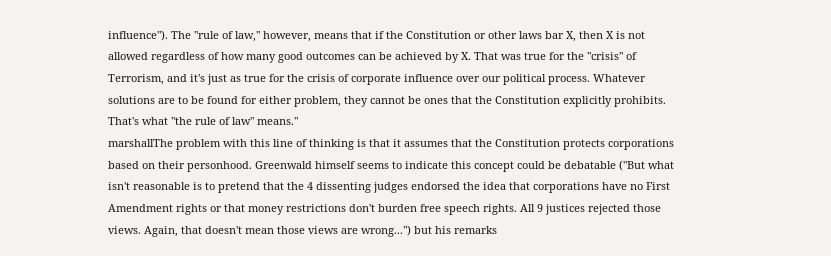influence"). The "rule of law," however, means that if the Constitution or other laws bar X, then X is not allowed regardless of how many good outcomes can be achieved by X. That was true for the "crisis" of Terrorism, and it's just as true for the crisis of corporate influence over our political process. Whatever solutions are to be found for either problem, they cannot be ones that the Constitution explicitly prohibits. That's what "the rule of law" means."
marshallThe problem with this line of thinking is that it assumes that the Constitution protects corporations based on their personhood. Greenwald himself seems to indicate this concept could be debatable ("But what isn't reasonable is to pretend that the 4 dissenting judges endorsed the idea that corporations have no First Amendment rights or that money restrictions don't burden free speech rights. All 9 justices rejected those views. Again, that doesn't mean those views are wrong...") but his remarks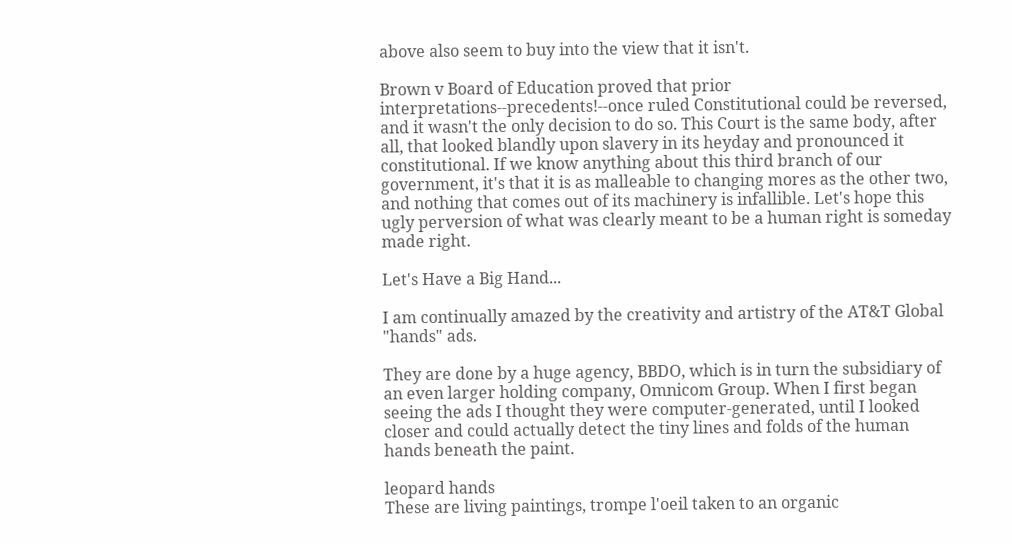above also seem to buy into the view that it isn't.

Brown v Board of Education proved that prior interpretations--precedents!--once ruled Constitutional could be reversed, and it wasn't the only decision to do so. This Court is the same body, after all, that looked blandly upon slavery in its heyday and pronounced it constitutional. If we know anything about this third branch of our government, it's that it is as malleable to changing mores as the other two, and nothing that comes out of its machinery is infallible. Let's hope this ugly perversion of what was clearly meant to be a human right is someday made right.

Let's Have a Big Hand...

I am continually amazed by the creativity and artistry of the AT&T Global "hands" ads.

They are done by a huge agency, BBDO, which is in turn the subsidiary of an even larger holding company, Omnicom Group. When I first began seeing the ads I thought they were computer-generated, until I looked closer and could actually detect the tiny lines and folds of the human hands beneath the paint.

leopard hands
These are living paintings, trompe l'oeil taken to an organic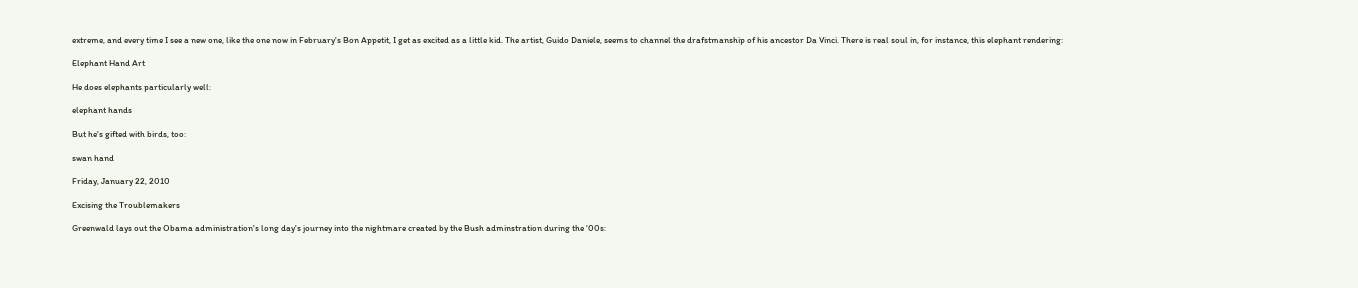extreme, and every time I see a new one, like the one now in February's Bon Appetit, I get as excited as a little kid. The artist, Guido Daniele, seems to channel the drafstmanship of his ancestor Da Vinci. There is real soul in, for instance, this elephant rendering:

Elephant Hand Art

He does elephants particularly well:

elephant hands

But he's gifted with birds, too:

swan hand

Friday, January 22, 2010

Excising the Troublemakers

Greenwald lays out the Obama administration's long day's journey into the nightmare created by the Bush adminstration during the '00s: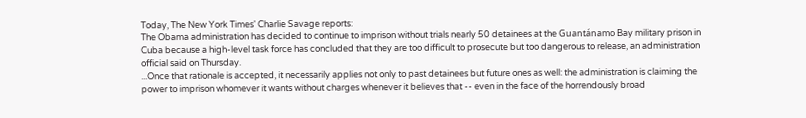Today, The New York Times' Charlie Savage reports:
The Obama administration has decided to continue to imprison without trials nearly 50 detainees at the Guantánamo Bay military prison in Cuba because a high-level task force has concluded that they are too difficult to prosecute but too dangerous to release, an administration official said on Thursday.
...Once that rationale is accepted, it necessarily applies not only to past detainees but future ones as well: the administration is claiming the power to imprison whomever it wants without charges whenever it believes that -- even in the face of the horrendously broad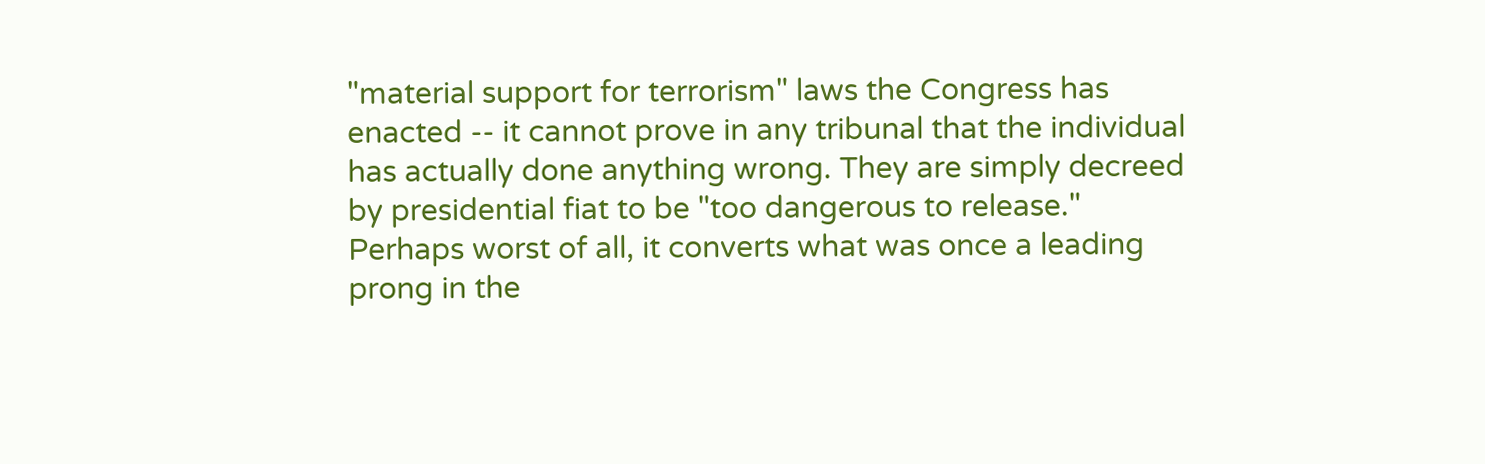"material support for terrorism" laws the Congress has enacted -- it cannot prove in any tribunal that the individual has actually done anything wrong. They are simply decreed by presidential fiat to be "too dangerous to release." Perhaps worst of all, it converts what was once a leading prong in the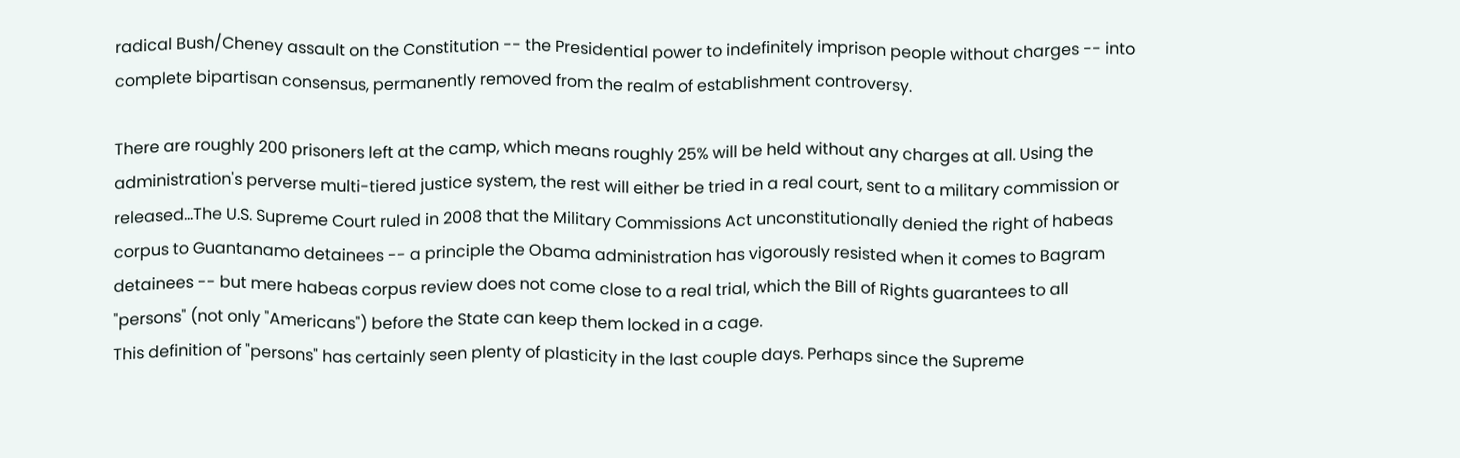radical Bush/Cheney assault on the Constitution -- the Presidential power to indefinitely imprison people without charges -- into complete bipartisan consensus, permanently removed from the realm of establishment controversy.

There are roughly 200 prisoners left at the camp, which means roughly 25% will be held without any charges at all. Using the administration's perverse multi-tiered justice system, the rest will either be tried in a real court, sent to a military commission or released...The U.S. Supreme Court ruled in 2008 that the Military Commissions Act unconstitutionally denied the right of habeas corpus to Guantanamo detainees -- a principle the Obama administration has vigorously resisted when it comes to Bagram detainees -- but mere habeas corpus review does not come close to a real trial, which the Bill of Rights guarantees to all "persons" (not only "Americans") before the State can keep them locked in a cage.
This definition of "persons" has certainly seen plenty of plasticity in the last couple days. Perhaps since the Supreme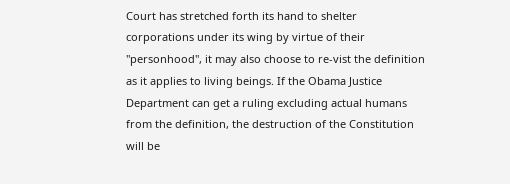Court has stretched forth its hand to shelter corporations under its wing by virtue of their "personhood", it may also choose to re-vist the definition as it applies to living beings. If the Obama Justice Department can get a ruling excluding actual humans from the definition, the destruction of the Constitution will be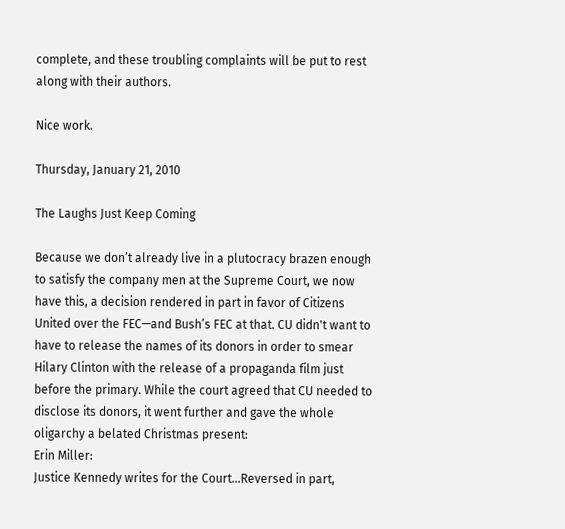complete, and these troubling complaints will be put to rest along with their authors.

Nice work.

Thursday, January 21, 2010

The Laughs Just Keep Coming

Because we don’t already live in a plutocracy brazen enough to satisfy the company men at the Supreme Court, we now have this, a decision rendered in part in favor of Citizens United over the FEC—and Bush’s FEC at that. CU didn't want to have to release the names of its donors in order to smear Hilary Clinton with the release of a propaganda film just before the primary. While the court agreed that CU needed to disclose its donors, it went further and gave the whole oligarchy a belated Christmas present:
Erin Miller:
Justice Kennedy writes for the Court...Reversed in part,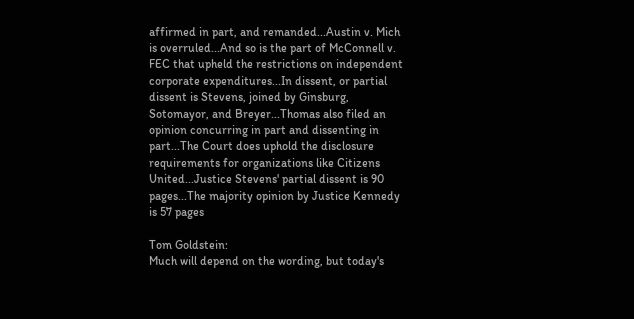affirmed in part, and remanded...Austin v. Mich is overruled...And so is the part of McConnell v. FEC that upheld the restrictions on independent corporate expenditures...In dissent, or partial dissent is Stevens, joined by Ginsburg, Sotomayor, and Breyer...Thomas also filed an opinion concurring in part and dissenting in part...The Court does uphold the disclosure requirements for organizations like Citizens United...Justice Stevens' partial dissent is 90 pages...The majority opinion by Justice Kennedy is 57 pages

Tom Goldstein:
Much will depend on the wording, but today's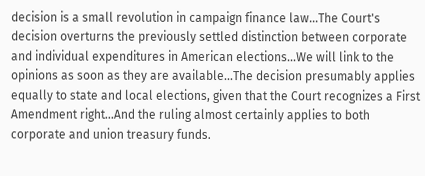decision is a small revolution in campaign finance law...The Court's decision overturns the previously settled distinction between corporate and individual expenditures in American elections...We will link to the opinions as soon as they are available...The decision presumably applies equally to state and local elections, given that the Court recognizes a First Amendment right...And the ruling almost certainly applies to both corporate and union treasury funds.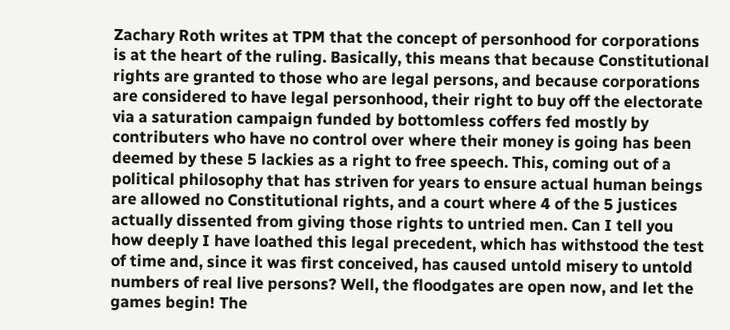Zachary Roth writes at TPM that the concept of personhood for corporations is at the heart of the ruling. Basically, this means that because Constitutional rights are granted to those who are legal persons, and because corporations are considered to have legal personhood, their right to buy off the electorate via a saturation campaign funded by bottomless coffers fed mostly by contributers who have no control over where their money is going has been deemed by these 5 lackies as a right to free speech. This, coming out of a political philosophy that has striven for years to ensure actual human beings are allowed no Constitutional rights, and a court where 4 of the 5 justices actually dissented from giving those rights to untried men. Can I tell you how deeply I have loathed this legal precedent, which has withstood the test of time and, since it was first conceived, has caused untold misery to untold numbers of real live persons? Well, the floodgates are open now, and let the games begin! The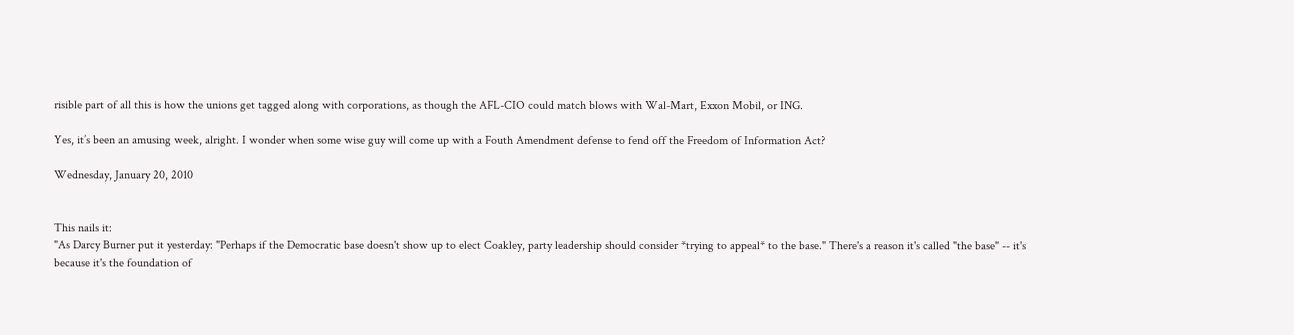risible part of all this is how the unions get tagged along with corporations, as though the AFL-CIO could match blows with Wal-Mart, Exxon Mobil, or ING.

Yes, it’s been an amusing week, alright. I wonder when some wise guy will come up with a Fouth Amendment defense to fend off the Freedom of Information Act?

Wednesday, January 20, 2010


This nails it:
"As Darcy Burner put it yesterday: "Perhaps if the Democratic base doesn't show up to elect Coakley, party leadership should consider *trying to appeal* to the base." There's a reason it's called "the base" -- it's because it's the foundation of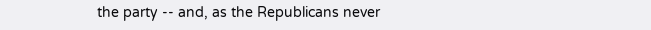the party -- and, as the Republicans never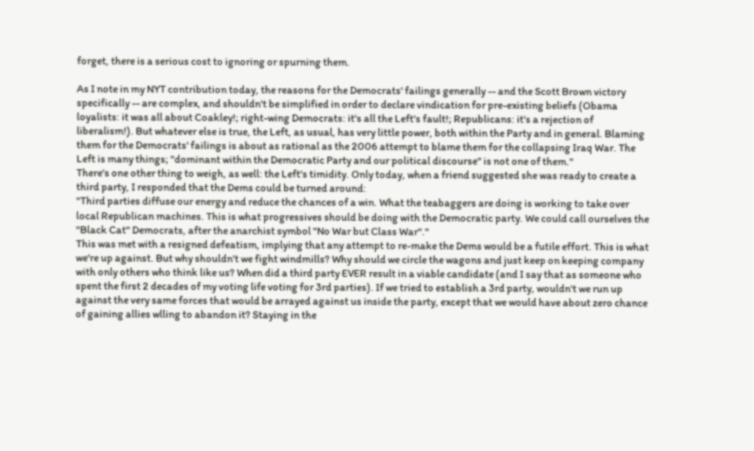forget, there is a serious cost to ignoring or spurning them.

As I note in my NYT contribution today, the reasons for the Democrats' failings generally -- and the Scott Brown victory specifically -- are complex, and shouldn't be simplified in order to declare vindication for pre-existing beliefs (Obama loyalists: it was all about Coakley!; right-wing Democrats: it's all the Left's fault!; Republicans: it's a rejection of liberalism!). But whatever else is true, the Left, as usual, has very little power, both within the Party and in general. Blaming them for the Democrats' failings is about as rational as the 2006 attempt to blame them for the collapsing Iraq War. The Left is many things; "dominant within the Democratic Party and our political discourse" is not one of them."
There's one other thing to weigh, as well: the Left's timidity. Only today, when a friend suggested she was ready to create a third party, I responded that the Dems could be turned around:
"Third parties diffuse our energy and reduce the chances of a win. What the teabaggers are doing is working to take over local Republican machines. This is what progressives should be doing with the Democratic party. We could call ourselves the "Black Cat" Democrats, after the anarchist symbol "No War but Class War"."
This was met with a resigned defeatism, implying that any attempt to re-make the Dems would be a futile effort. This is what we're up against. But why shouldn't we fight windmills? Why should we circle the wagons and just keep on keeping company with only others who think like us? When did a third party EVER result in a viable candidate (and I say that as someone who spent the first 2 decades of my voting life voting for 3rd parties). If we tried to establish a 3rd party, wouldn't we run up against the very same forces that would be arrayed against us inside the party, except that we would have about zero chance of gaining allies wlling to abandon it? Staying in the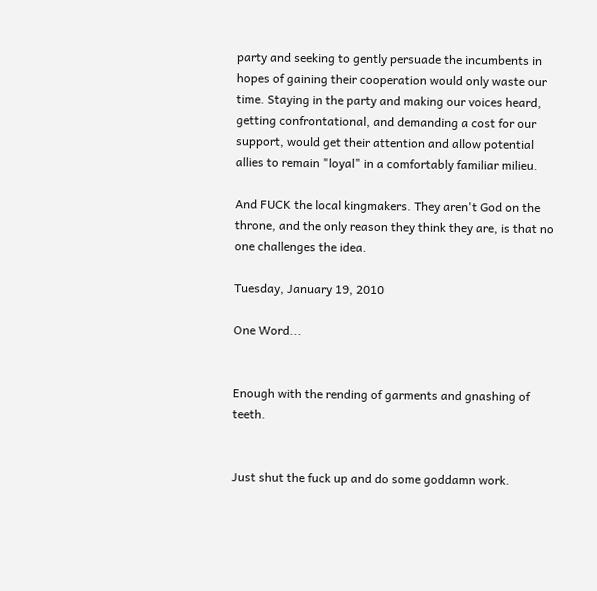party and seeking to gently persuade the incumbents in hopes of gaining their cooperation would only waste our time. Staying in the party and making our voices heard, getting confrontational, and demanding a cost for our support, would get their attention and allow potential allies to remain "loyal" in a comfortably familiar milieu.

And FUCK the local kingmakers. They aren't God on the throne, and the only reason they think they are, is that no one challenges the idea.

Tuesday, January 19, 2010

One Word...


Enough with the rending of garments and gnashing of teeth.


Just shut the fuck up and do some goddamn work.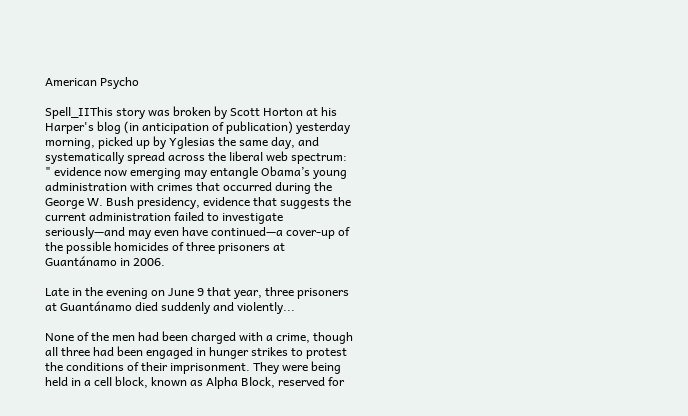American Psycho

Spell_IIThis story was broken by Scott Horton at his Harper's blog (in anticipation of publication) yesterday morning, picked up by Yglesias the same day, and systematically spread across the liberal web spectrum:
" evidence now emerging may entangle Obama’s young administration with crimes that occurred during the George W. Bush presidency, evidence that suggests the current administration failed to investigate seriously—and may even have continued—a cover-up of the possible homicides of three prisoners at Guantánamo in 2006.

Late in the evening on June 9 that year, three prisoners at Guantánamo died suddenly and violently...

None of the men had been charged with a crime, though all three had been engaged in hunger strikes to protest the conditions of their imprisonment. They were being held in a cell block, known as Alpha Block, reserved for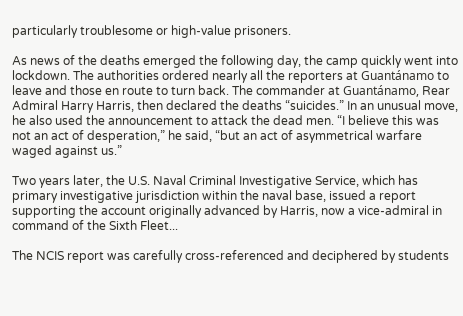particularly troublesome or high-value prisoners.

As news of the deaths emerged the following day, the camp quickly went into lockdown. The authorities ordered nearly all the reporters at Guantánamo to leave and those en route to turn back. The commander at Guantánamo, Rear Admiral Harry Harris, then declared the deaths “suicides.” In an unusual move, he also used the announcement to attack the dead men. “I believe this was not an act of desperation,” he said, “but an act of asymmetrical warfare waged against us.”

Two years later, the U.S. Naval Criminal Investigative Service, which has primary investigative jurisdiction within the naval base, issued a report supporting the account originally advanced by Harris, now a vice-admiral in command of the Sixth Fleet...

The NCIS report was carefully cross-referenced and deciphered by students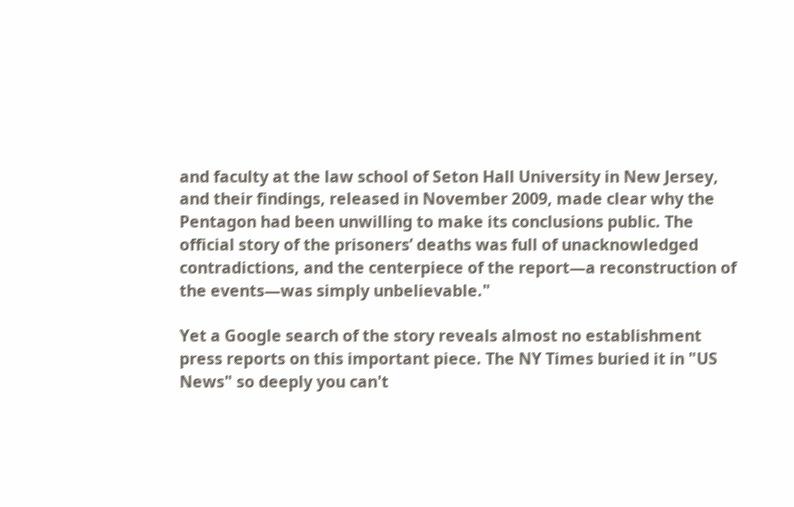and faculty at the law school of Seton Hall University in New Jersey, and their findings, released in November 2009, made clear why the Pentagon had been unwilling to make its conclusions public. The official story of the prisoners’ deaths was full of unacknowledged contradictions, and the centerpiece of the report—a reconstruction of the events—was simply unbelievable."

Yet a Google search of the story reveals almost no establishment press reports on this important piece. The NY Times buried it in "US News" so deeply you can't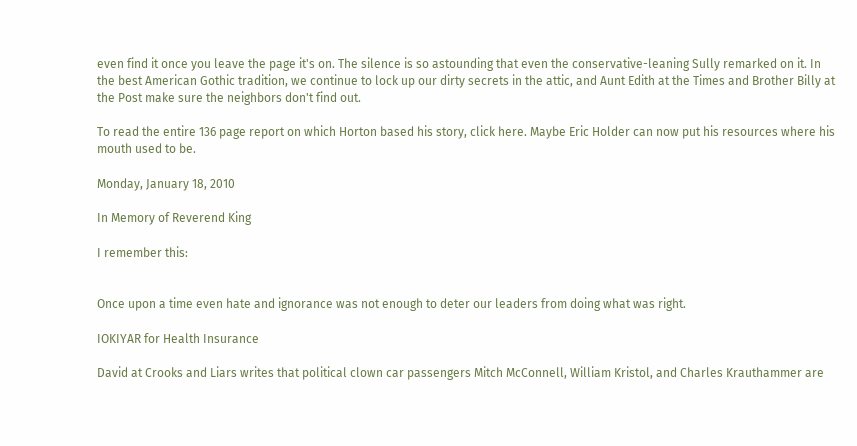even find it once you leave the page it's on. The silence is so astounding that even the conservative-leaning Sully remarked on it. In the best American Gothic tradition, we continue to lock up our dirty secrets in the attic, and Aunt Edith at the Times and Brother Billy at the Post make sure the neighbors don't find out.

To read the entire 136 page report on which Horton based his story, click here. Maybe Eric Holder can now put his resources where his mouth used to be.

Monday, January 18, 2010

In Memory of Reverend King

I remember this:


Once upon a time even hate and ignorance was not enough to deter our leaders from doing what was right.

IOKIYAR for Health Insurance

David at Crooks and Liars writes that political clown car passengers Mitch McConnell, William Kristol, and Charles Krauthammer are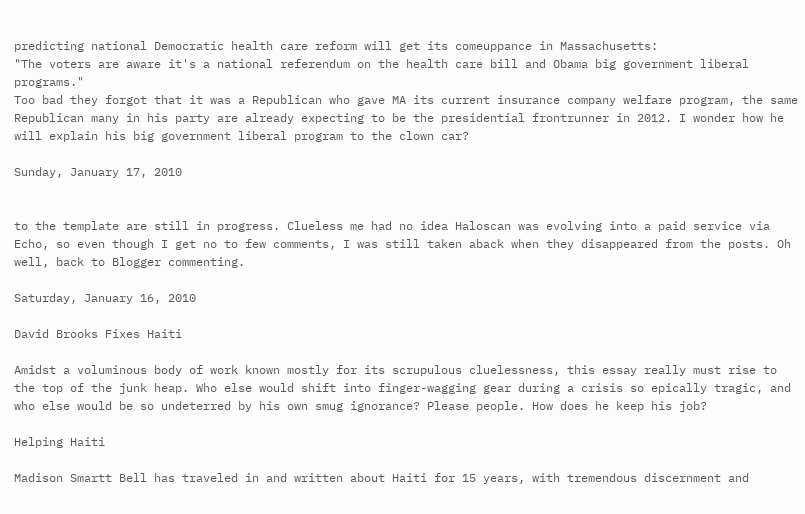predicting national Democratic health care reform will get its comeuppance in Massachusetts:
"The voters are aware it's a national referendum on the health care bill and Obama big government liberal programs."
Too bad they forgot that it was a Republican who gave MA its current insurance company welfare program, the same Republican many in his party are already expecting to be the presidential frontrunner in 2012. I wonder how he will explain his big government liberal program to the clown car?

Sunday, January 17, 2010


to the template are still in progress. Clueless me had no idea Haloscan was evolving into a paid service via Echo, so even though I get no to few comments, I was still taken aback when they disappeared from the posts. Oh well, back to Blogger commenting.

Saturday, January 16, 2010

David Brooks Fixes Haiti

Amidst a voluminous body of work known mostly for its scrupulous cluelessness, this essay really must rise to the top of the junk heap. Who else would shift into finger-wagging gear during a crisis so epically tragic, and who else would be so undeterred by his own smug ignorance? Please people. How does he keep his job?

Helping Haiti

Madison Smartt Bell has traveled in and written about Haiti for 15 years, with tremendous discernment and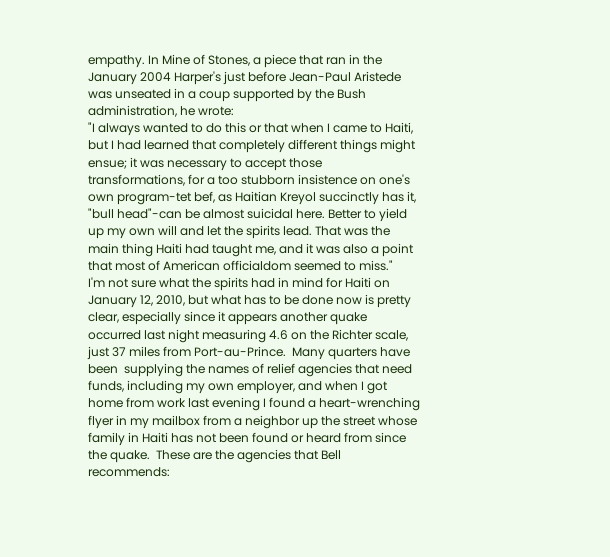empathy. In Mine of Stones, a piece that ran in the January 2004 Harper's just before Jean-Paul Aristede was unseated in a coup supported by the Bush administration, he wrote:
"I always wanted to do this or that when I came to Haiti, but I had learned that completely different things might ensue; it was necessary to accept those transformations, for a too stubborn insistence on one's own program-tet bef, as Haitian Kreyol succinctly has it, "bull head"-can be almost suicidal here. Better to yield up my own will and let the spirits lead. That was the main thing Haiti had taught me, and it was also a point that most of American officialdom seemed to miss."
I'm not sure what the spirits had in mind for Haiti on January 12, 2010, but what has to be done now is pretty clear, especially since it appears another quake occurred last night measuring 4.6 on the Richter scale, just 37 miles from Port-au-Prince.  Many quarters have been  supplying the names of relief agencies that need  funds, including my own employer, and when I got home from work last evening I found a heart-wrenching flyer in my mailbox from a neighbor up the street whose family in Haiti has not been found or heard from since the quake.  These are the agencies that Bell recommends: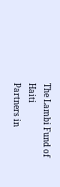The Lambi Fund of Haiti
Partners in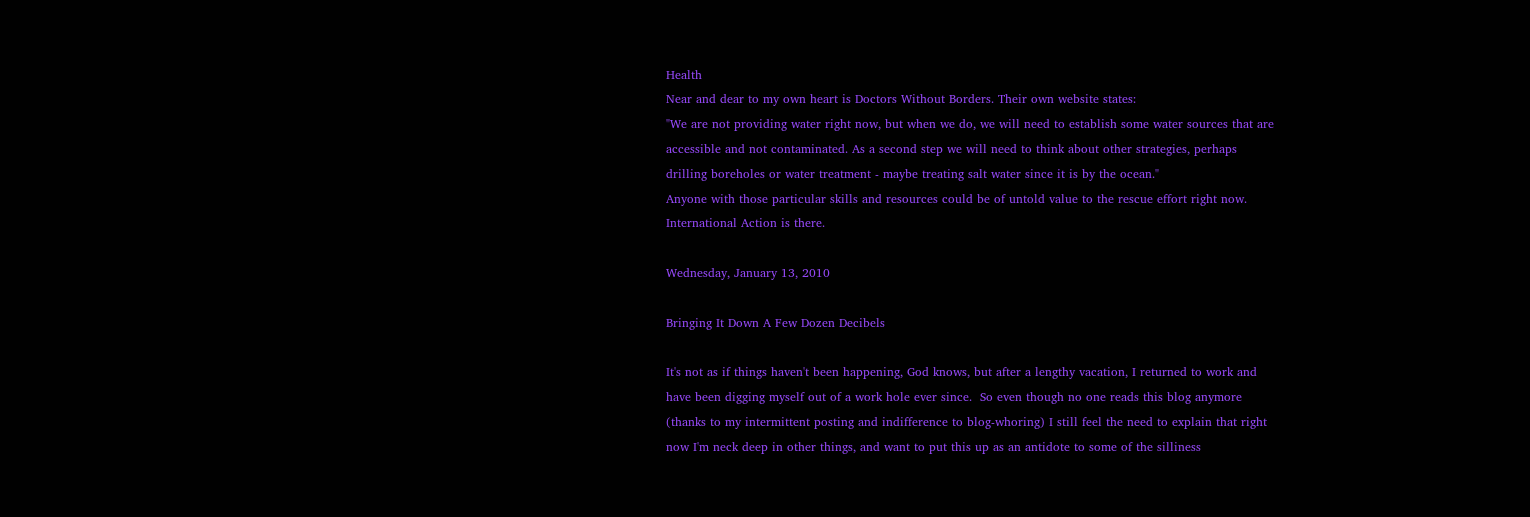Health
Near and dear to my own heart is Doctors Without Borders. Their own website states:
"We are not providing water right now, but when we do, we will need to establish some water sources that are accessible and not contaminated. As a second step we will need to think about other strategies, perhaps drilling boreholes or water treatment - maybe treating salt water since it is by the ocean."
Anyone with those particular skills and resources could be of untold value to the rescue effort right now. International Action is there.

Wednesday, January 13, 2010

Bringing It Down A Few Dozen Decibels

It's not as if things haven't been happening, God knows, but after a lengthy vacation, I returned to work and have been digging myself out of a work hole ever since.  So even though no one reads this blog anymore (thanks to my intermittent posting and indifference to blog-whoring) I still feel the need to explain that right now I'm neck deep in other things, and want to put this up as an antidote to some of the silliness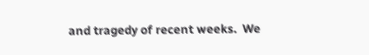and tragedy of recent weeks.  We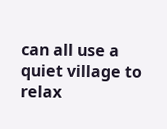can all use a quiet village to relax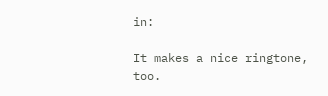in:

It makes a nice ringtone, too.